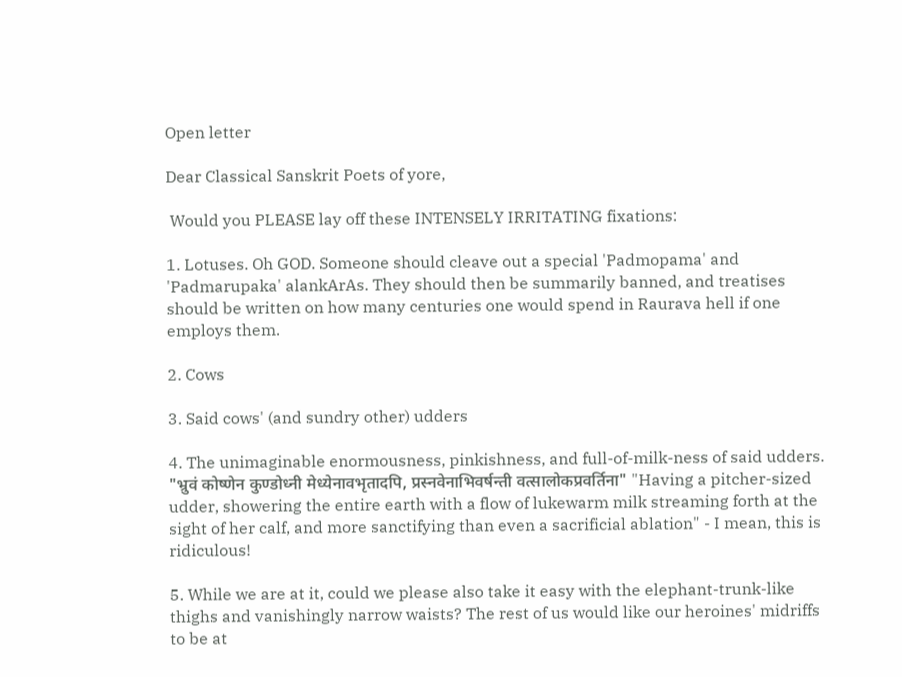Open letter

Dear Classical Sanskrit Poets of yore,

 Would you PLEASE lay off these INTENSELY IRRITATING fixations:

1. Lotuses. Oh GOD. Someone should cleave out a special 'Padmopama' and 'Padmarupaka' alankArAs. They should then be summarily banned, and treatises should be written on how many centuries one would spend in Raurava hell if one employs them.

2. Cows

3. Said cows' (and sundry other) udders

4. The unimaginable enormousness, pinkishness, and full-of-milk-ness of said udders. "भ्रुवं कोष्णेन कुण्डोध्नी मेध्येनावभृतादपि, प्रस्नवेनाभिवर्षन्ती वत्सालोकप्रवर्तिना" "Having a pitcher-sized udder, showering the entire earth with a flow of lukewarm milk streaming forth at the sight of her calf, and more sanctifying than even a sacrificial ablation" - I mean, this is ridiculous!

5. While we are at it, could we please also take it easy with the elephant-trunk-like thighs and vanishingly narrow waists? The rest of us would like our heroines' midriffs to be at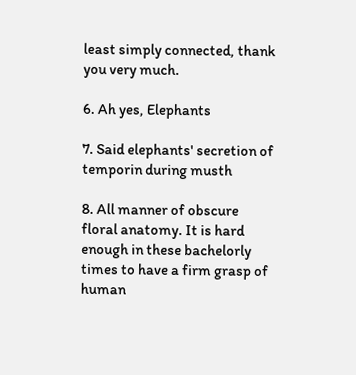least simply connected, thank you very much.

6. Ah yes, Elephants

7. Said elephants' secretion of temporin during musth

8. All manner of obscure floral anatomy. It is hard enough in these bachelorly times to have a firm grasp of human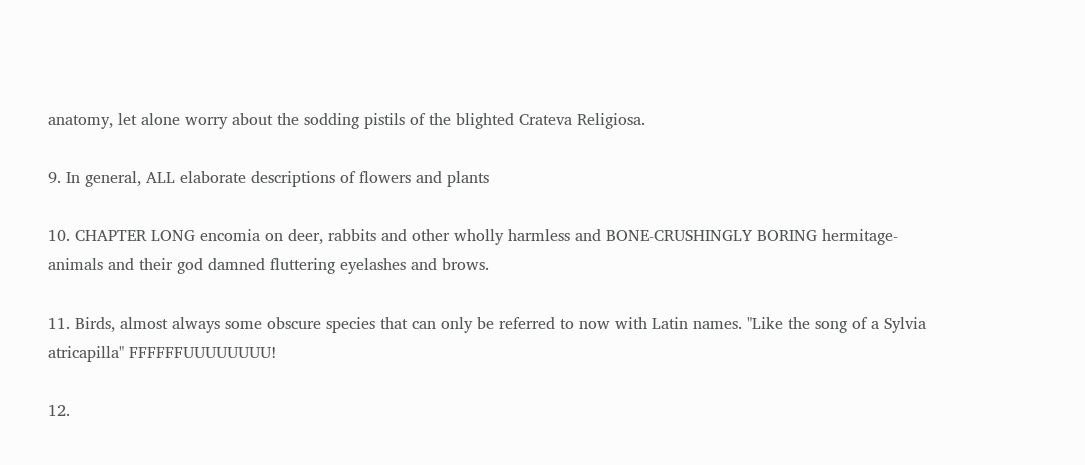anatomy, let alone worry about the sodding pistils of the blighted Crateva Religiosa.

9. In general, ALL elaborate descriptions of flowers and plants

10. CHAPTER LONG encomia on deer, rabbits and other wholly harmless and BONE-CRUSHINGLY BORING hermitage-animals and their god damned fluttering eyelashes and brows.

11. Birds, almost always some obscure species that can only be referred to now with Latin names. "Like the song of a Sylvia atricapilla" FFFFFFUUUUUUUU!

12.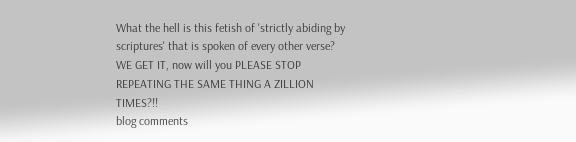What the hell is this fetish of 'strictly abiding by scriptures' that is spoken of every other verse? WE GET IT, now will you PLEASE STOP REPEATING THE SAME THING A ZILLION TIMES?!!
blog comments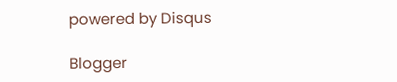powered by Disqus

Blogger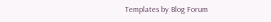Templates by Blog Forum